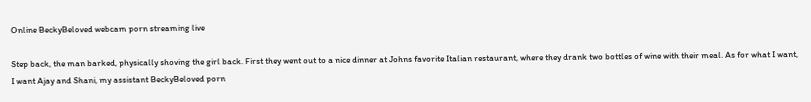Online BeckyBeloved webcam porn streaming live

Step back, the man barked, physically shoving the girl back. First they went out to a nice dinner at Johns favorite Italian restaurant, where they drank two bottles of wine with their meal. As for what I want, I want Ajay and Shani, my assistant BeckyBeloved porn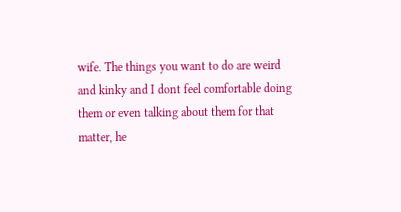wife. The things you want to do are weird and kinky and I dont feel comfortable doing them or even talking about them for that matter, he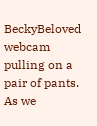BeckyBeloved webcam pulling on a pair of pants. As we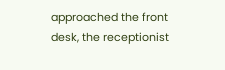approached the front desk, the receptionist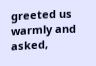greeted us warmly and asked,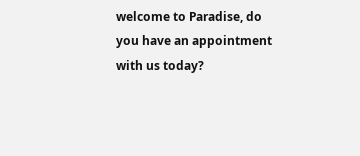welcome to Paradise, do you have an appointment with us today?